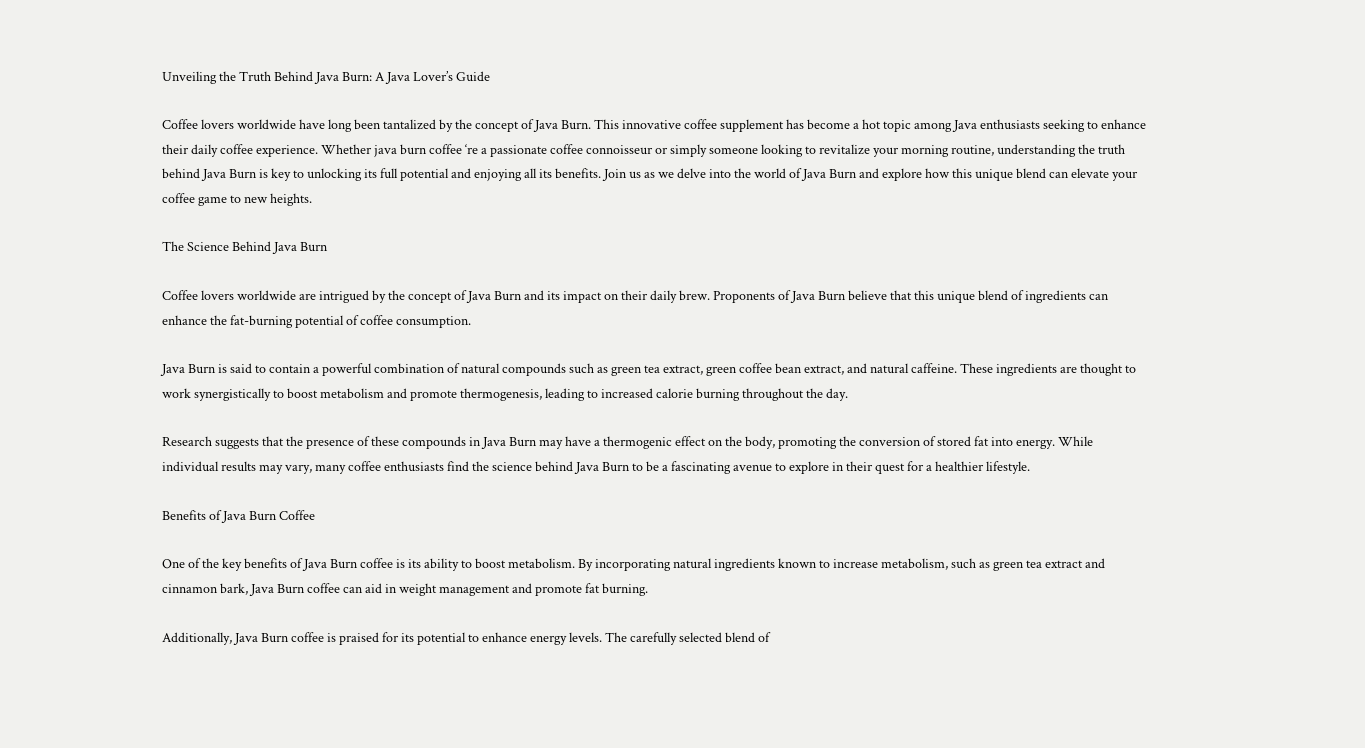Unveiling the Truth Behind Java Burn: A Java Lover’s Guide

Coffee lovers worldwide have long been tantalized by the concept of Java Burn. This innovative coffee supplement has become a hot topic among Java enthusiasts seeking to enhance their daily coffee experience. Whether java burn coffee ‘re a passionate coffee connoisseur or simply someone looking to revitalize your morning routine, understanding the truth behind Java Burn is key to unlocking its full potential and enjoying all its benefits. Join us as we delve into the world of Java Burn and explore how this unique blend can elevate your coffee game to new heights.

The Science Behind Java Burn

Coffee lovers worldwide are intrigued by the concept of Java Burn and its impact on their daily brew. Proponents of Java Burn believe that this unique blend of ingredients can enhance the fat-burning potential of coffee consumption.

Java Burn is said to contain a powerful combination of natural compounds such as green tea extract, green coffee bean extract, and natural caffeine. These ingredients are thought to work synergistically to boost metabolism and promote thermogenesis, leading to increased calorie burning throughout the day.

Research suggests that the presence of these compounds in Java Burn may have a thermogenic effect on the body, promoting the conversion of stored fat into energy. While individual results may vary, many coffee enthusiasts find the science behind Java Burn to be a fascinating avenue to explore in their quest for a healthier lifestyle.

Benefits of Java Burn Coffee

One of the key benefits of Java Burn coffee is its ability to boost metabolism. By incorporating natural ingredients known to increase metabolism, such as green tea extract and cinnamon bark, Java Burn coffee can aid in weight management and promote fat burning.

Additionally, Java Burn coffee is praised for its potential to enhance energy levels. The carefully selected blend of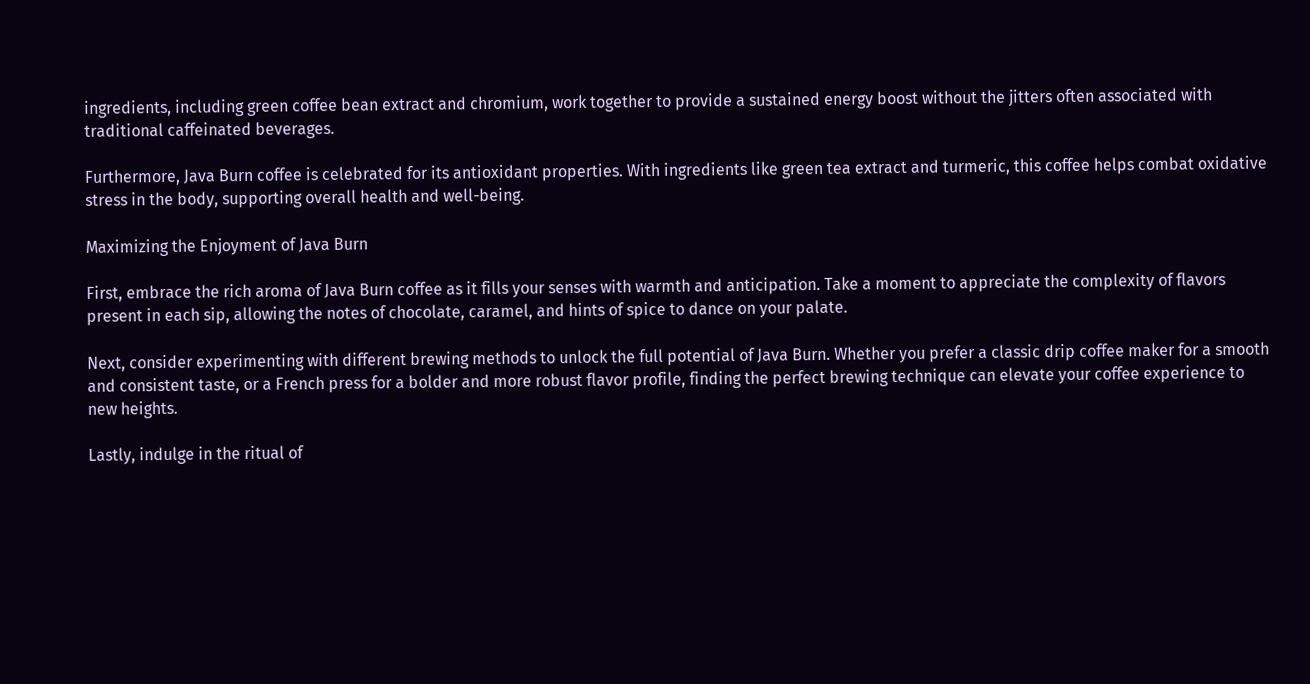ingredients, including green coffee bean extract and chromium, work together to provide a sustained energy boost without the jitters often associated with traditional caffeinated beverages.

Furthermore, Java Burn coffee is celebrated for its antioxidant properties. With ingredients like green tea extract and turmeric, this coffee helps combat oxidative stress in the body, supporting overall health and well-being.

Maximizing the Enjoyment of Java Burn

First, embrace the rich aroma of Java Burn coffee as it fills your senses with warmth and anticipation. Take a moment to appreciate the complexity of flavors present in each sip, allowing the notes of chocolate, caramel, and hints of spice to dance on your palate.

Next, consider experimenting with different brewing methods to unlock the full potential of Java Burn. Whether you prefer a classic drip coffee maker for a smooth and consistent taste, or a French press for a bolder and more robust flavor profile, finding the perfect brewing technique can elevate your coffee experience to new heights.

Lastly, indulge in the ritual of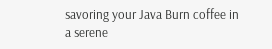savoring your Java Burn coffee in a serene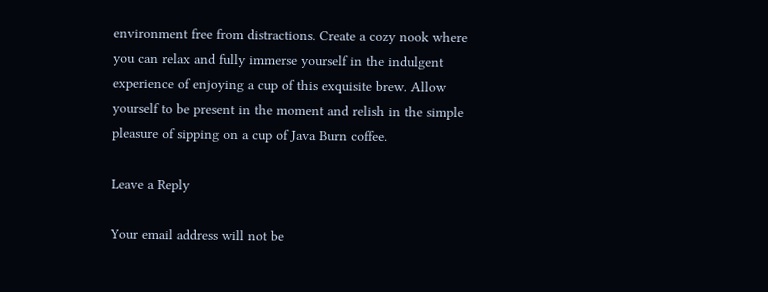environment free from distractions. Create a cozy nook where you can relax and fully immerse yourself in the indulgent experience of enjoying a cup of this exquisite brew. Allow yourself to be present in the moment and relish in the simple pleasure of sipping on a cup of Java Burn coffee.

Leave a Reply

Your email address will not be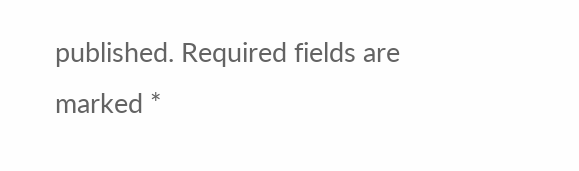published. Required fields are marked *